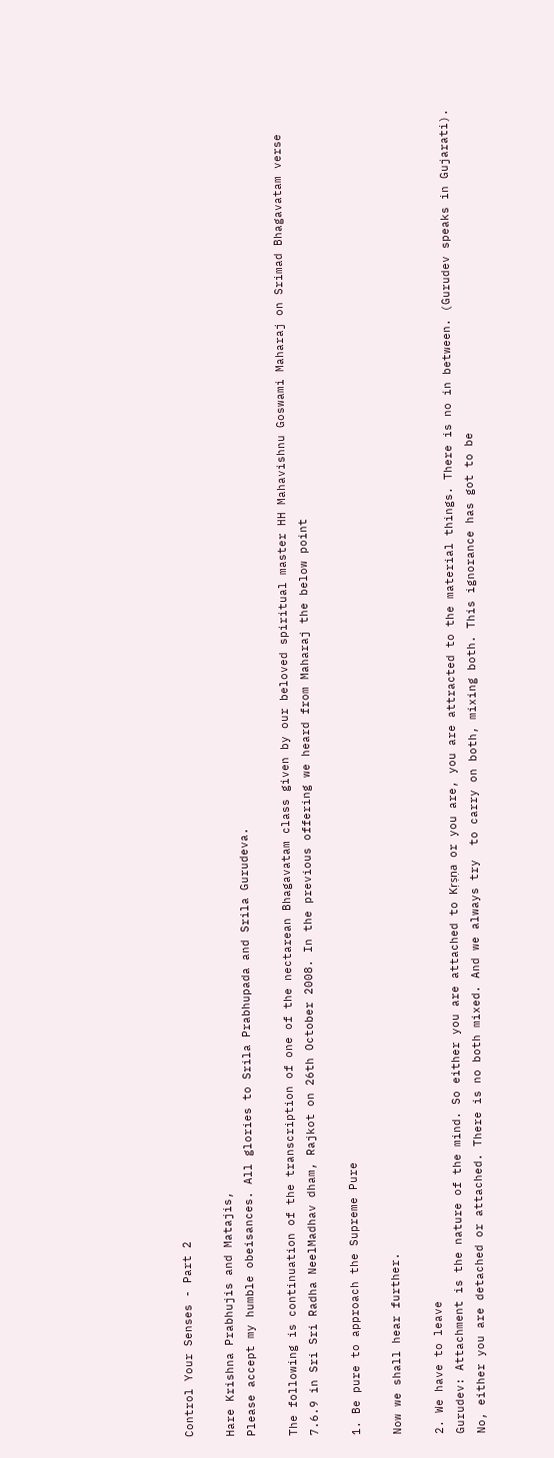Control Your Senses - Part 2

Hare Krishna Prabhujis and Matajis,
Please accept my humble obeisances. All glories to Srila Prabhupada and Srila Gurudeva.

The following is continuation of the transcription of one of the nectarean Bhagavatam class given by our beloved spiritual master HH Mahavishnu Goswami Maharaj on Srimad Bhagavatam verse 7.6.9 in Sri Sri Radha NeelMadhav dham, Rajkot on 26th October 2008. In the previous offering we heard from Maharaj the below point

1. Be pure to approach the Supreme Pure

Now we shall hear further.

2. We have to leave
Gurudev: Attachment is the nature of the mind. So either you are attached to Kṛṣṇa or you are, you are attracted to the material things. There is no in between. (Gurudev speaks in Gujarati). No, either you are detached or attached. There is no both mixed. And we always try  to carry on both, mixing both. This ignorance has got to be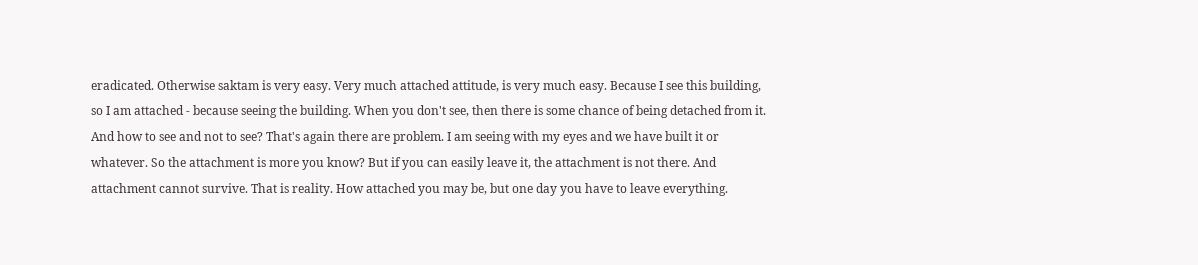eradicated. Otherwise saktam is very easy. Very much attached attitude, is very much easy. Because I see this building, so I am attached - because seeing the building. When you don't see, then there is some chance of being detached from it. And how to see and not to see? That's again there are problem. I am seeing with my eyes and we have built it or whatever. So the attachment is more you know? But if you can easily leave it, the attachment is not there. And attachment cannot survive. That is reality. How attached you may be, but one day you have to leave everything.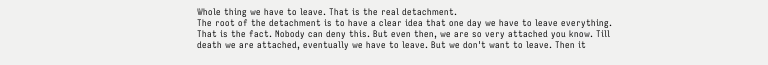Whole thing we have to leave. That is the real detachment.
The root of the detachment is to have a clear idea that one day we have to leave everything. That is the fact. Nobody can deny this. But even then, we are so very attached you know. Till death we are attached, eventually we have to leave. But we don't want to leave. Then it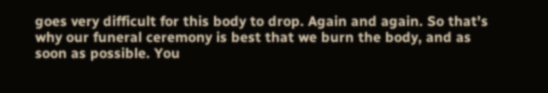goes very difficult for this body to drop. Again and again. So that's why our funeral ceremony is best that we burn the body, and as soon as possible. You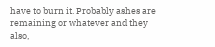have to burn it. Probably ashes are remaining or whatever and they also,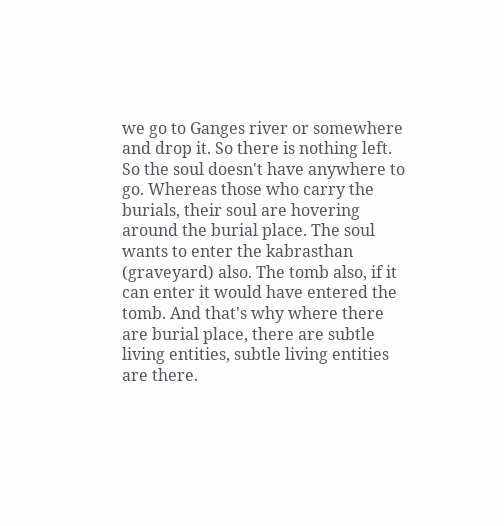we go to Ganges river or somewhere and drop it. So there is nothing left. So the soul doesn't have anywhere to go. Whereas those who carry the burials, their soul are hovering around the burial place. The soul wants to enter the kabrasthan (graveyard) also. The tomb also, if it can enter it would have entered the tomb. And that's why where there are burial place, there are subtle living entities, subtle living entities are there.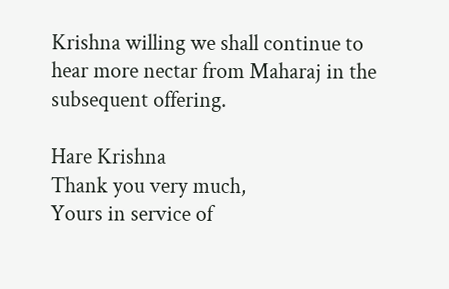Krishna willing we shall continue to hear more nectar from Maharaj in the subsequent offering.

Hare Krishna
Thank you very much,
Yours in service of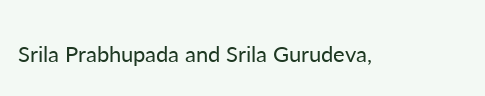Srila Prabhupada and Srila Gurudeva,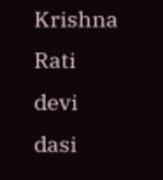Krishna Rati devi dasi